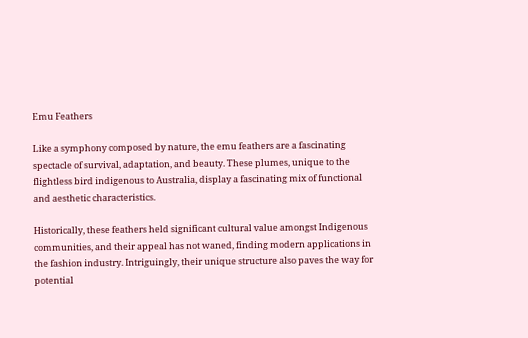Emu Feathers

Like a symphony composed by nature, the emu feathers are a fascinating spectacle of survival, adaptation, and beauty. These plumes, unique to the flightless bird indigenous to Australia, display a fascinating mix of functional and aesthetic characteristics.

Historically, these feathers held significant cultural value amongst Indigenous communities, and their appeal has not waned, finding modern applications in the fashion industry. Intriguingly, their unique structure also paves the way for potential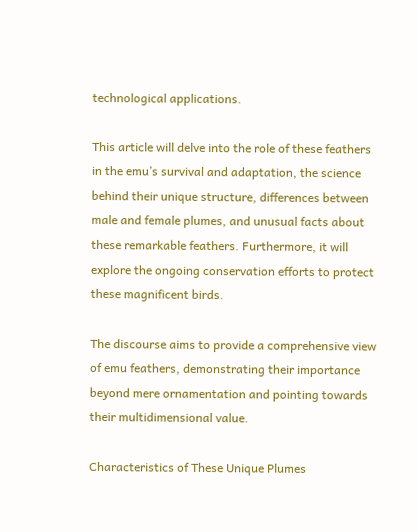technological applications.

This article will delve into the role of these feathers in the emu’s survival and adaptation, the science behind their unique structure, differences between male and female plumes, and unusual facts about these remarkable feathers. Furthermore, it will explore the ongoing conservation efforts to protect these magnificent birds.

The discourse aims to provide a comprehensive view of emu feathers, demonstrating their importance beyond mere ornamentation and pointing towards their multidimensional value.

Characteristics of These Unique Plumes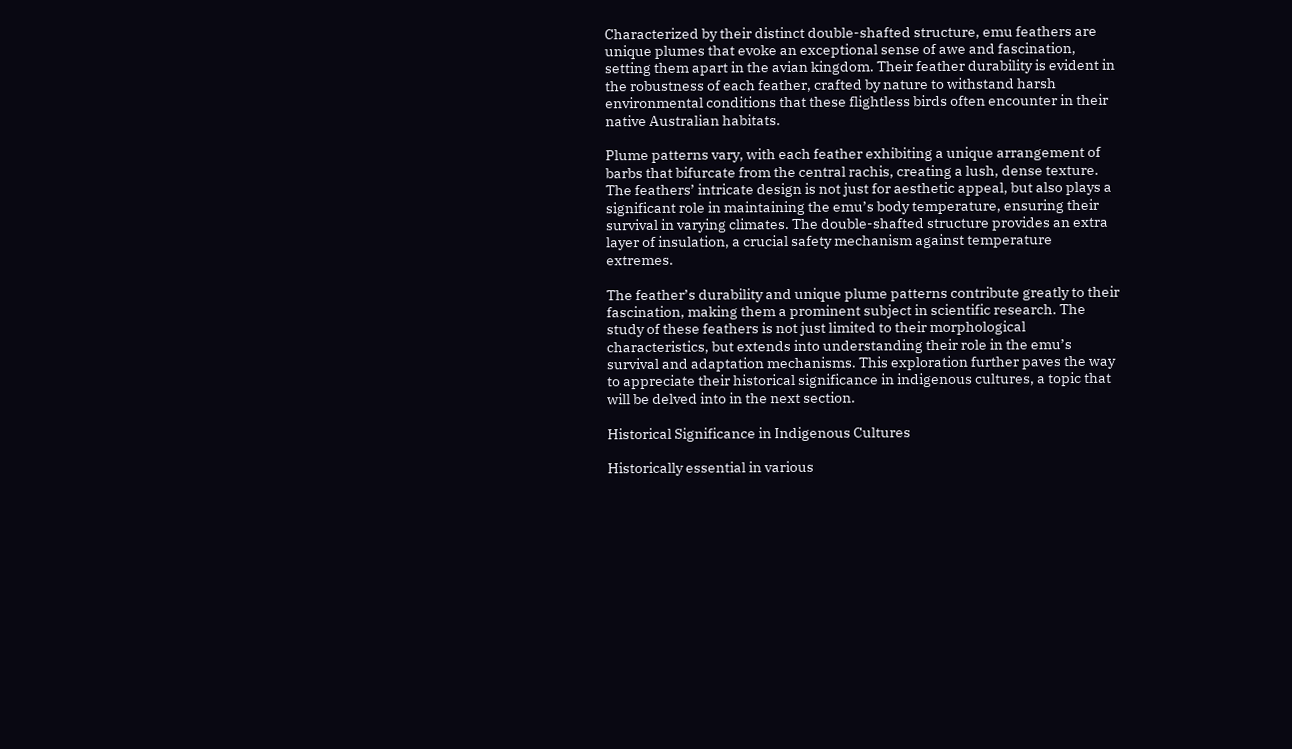Characterized by their distinct double-shafted structure, emu feathers are unique plumes that evoke an exceptional sense of awe and fascination, setting them apart in the avian kingdom. Their feather durability is evident in the robustness of each feather, crafted by nature to withstand harsh environmental conditions that these flightless birds often encounter in their native Australian habitats.

Plume patterns vary, with each feather exhibiting a unique arrangement of barbs that bifurcate from the central rachis, creating a lush, dense texture. The feathers’ intricate design is not just for aesthetic appeal, but also plays a significant role in maintaining the emu’s body temperature, ensuring their survival in varying climates. The double-shafted structure provides an extra layer of insulation, a crucial safety mechanism against temperature extremes.

The feather’s durability and unique plume patterns contribute greatly to their fascination, making them a prominent subject in scientific research. The study of these feathers is not just limited to their morphological characteristics, but extends into understanding their role in the emu’s survival and adaptation mechanisms. This exploration further paves the way to appreciate their historical significance in indigenous cultures, a topic that will be delved into in the next section.

Historical Significance in Indigenous Cultures

Historically essential in various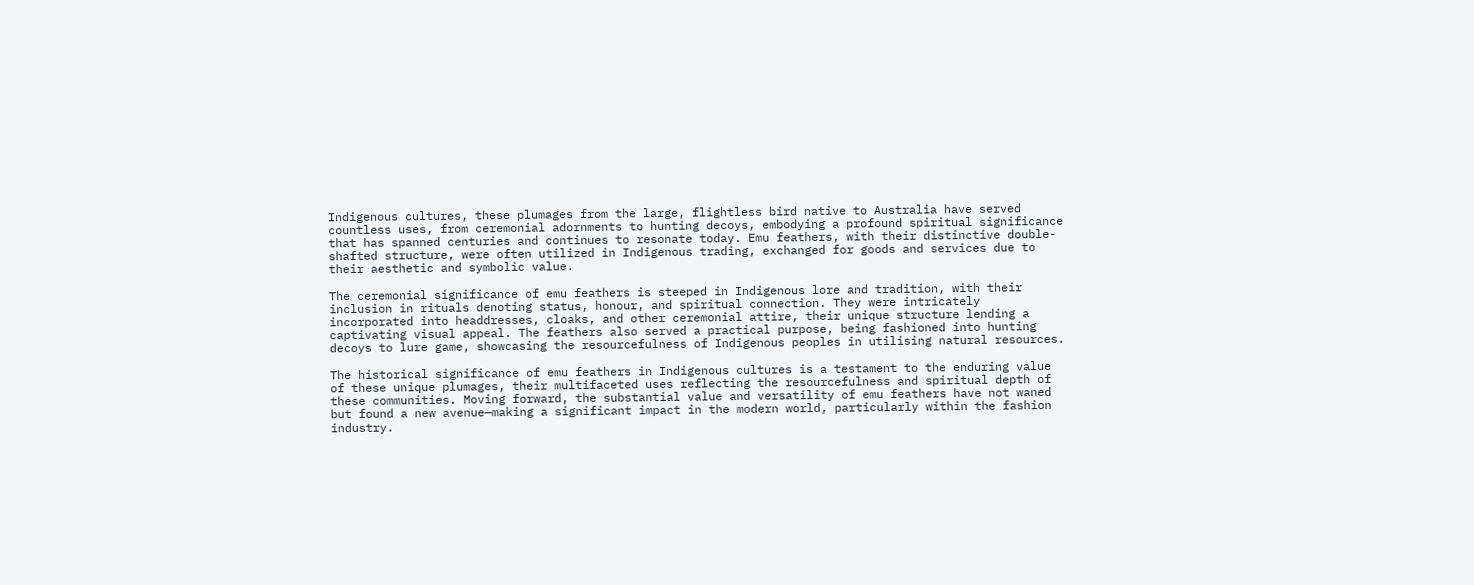Indigenous cultures, these plumages from the large, flightless bird native to Australia have served countless uses, from ceremonial adornments to hunting decoys, embodying a profound spiritual significance that has spanned centuries and continues to resonate today. Emu feathers, with their distinctive double-shafted structure, were often utilized in Indigenous trading, exchanged for goods and services due to their aesthetic and symbolic value.

The ceremonial significance of emu feathers is steeped in Indigenous lore and tradition, with their inclusion in rituals denoting status, honour, and spiritual connection. They were intricately incorporated into headdresses, cloaks, and other ceremonial attire, their unique structure lending a captivating visual appeal. The feathers also served a practical purpose, being fashioned into hunting decoys to lure game, showcasing the resourcefulness of Indigenous peoples in utilising natural resources.

The historical significance of emu feathers in Indigenous cultures is a testament to the enduring value of these unique plumages, their multifaceted uses reflecting the resourcefulness and spiritual depth of these communities. Moving forward, the substantial value and versatility of emu feathers have not waned but found a new avenue—making a significant impact in the modern world, particularly within the fashion industry.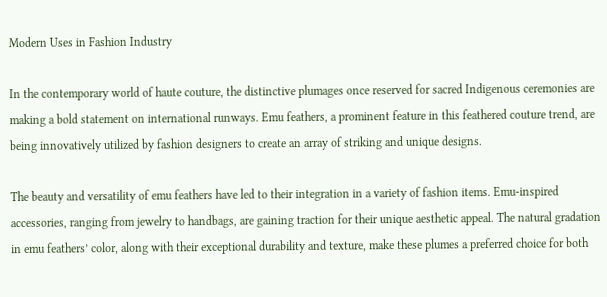Modern Uses in Fashion Industry

In the contemporary world of haute couture, the distinctive plumages once reserved for sacred Indigenous ceremonies are making a bold statement on international runways. Emu feathers, a prominent feature in this feathered couture trend, are being innovatively utilized by fashion designers to create an array of striking and unique designs.

The beauty and versatility of emu feathers have led to their integration in a variety of fashion items. Emu-inspired accessories, ranging from jewelry to handbags, are gaining traction for their unique aesthetic appeal. The natural gradation in emu feathers’ color, along with their exceptional durability and texture, make these plumes a preferred choice for both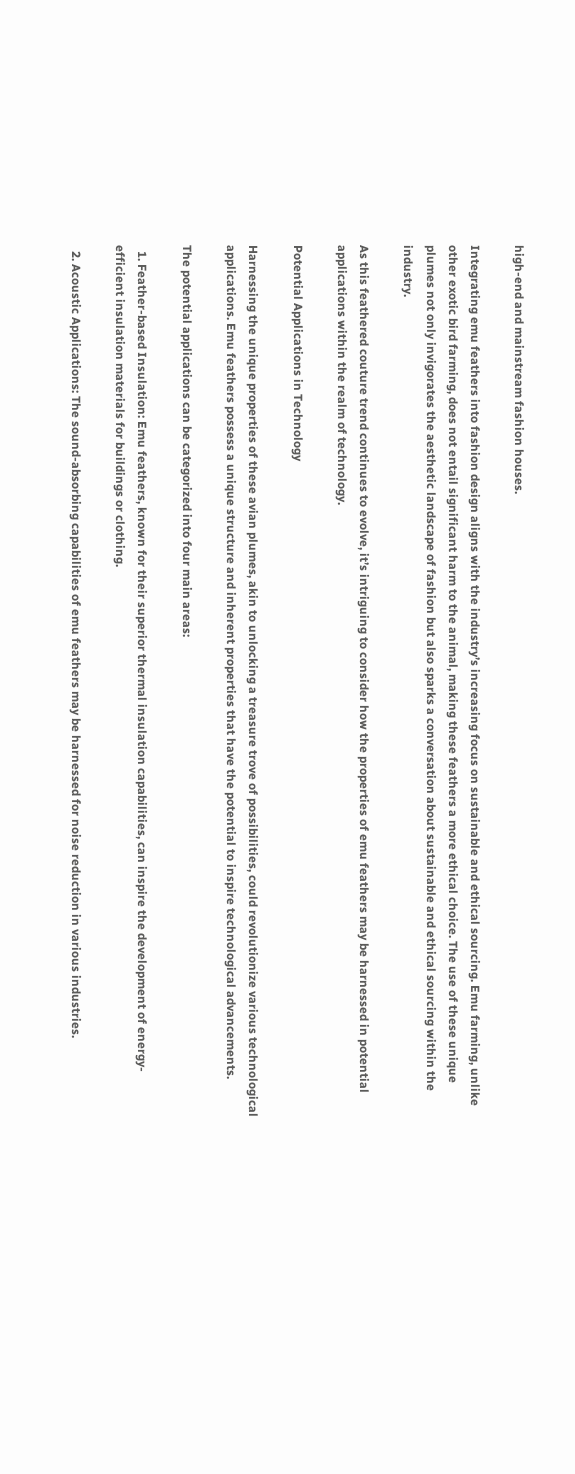high-end and mainstream fashion houses.

Integrating emu feathers into fashion design aligns with the industry’s increasing focus on sustainable and ethical sourcing. Emu farming, unlike other exotic bird farming, does not entail significant harm to the animal, making these feathers a more ethical choice. The use of these unique plumes not only invigorates the aesthetic landscape of fashion but also sparks a conversation about sustainable and ethical sourcing within the industry.

As this feathered couture trend continues to evolve, it’s intriguing to consider how the properties of emu feathers may be harnessed in potential applications within the realm of technology.

Potential Applications in Technology

Harnessing the unique properties of these avian plumes, akin to unlocking a treasure trove of possibilities, could revolutionize various technological applications. Emu feathers possess a unique structure and inherent properties that have the potential to inspire technological advancements.

The potential applications can be categorized into four main areas:

  1. Feather-based Insulation: Emu feathers, known for their superior thermal insulation capabilities, can inspire the development of energy-efficient insulation materials for buildings or clothing.

  2. Acoustic Applications: The sound-absorbing capabilities of emu feathers may be harnessed for noise reduction in various industries.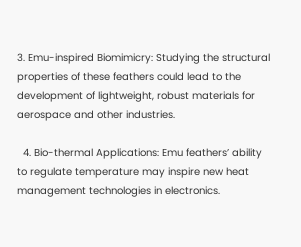3. Emu-inspired Biomimicry: Studying the structural properties of these feathers could lead to the development of lightweight, robust materials for aerospace and other industries.

  4. Bio-thermal Applications: Emu feathers’ ability to regulate temperature may inspire new heat management technologies in electronics.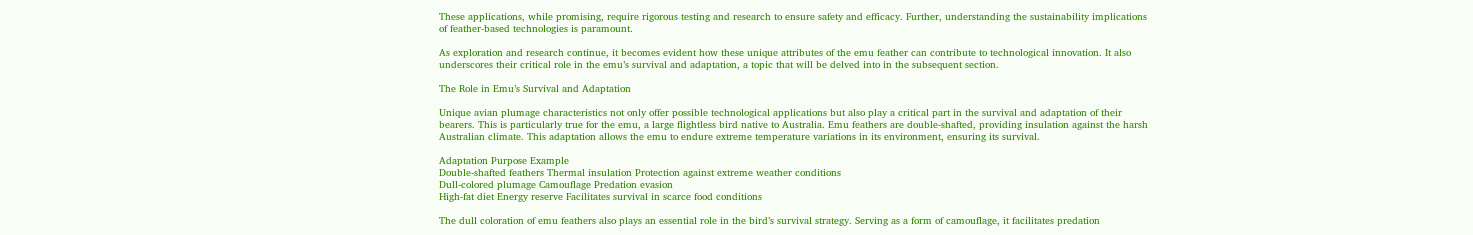These applications, while promising, require rigorous testing and research to ensure safety and efficacy. Further, understanding the sustainability implications of feather-based technologies is paramount.

As exploration and research continue, it becomes evident how these unique attributes of the emu feather can contribute to technological innovation. It also underscores their critical role in the emu’s survival and adaptation, a topic that will be delved into in the subsequent section.

The Role in Emu’s Survival and Adaptation

Unique avian plumage characteristics not only offer possible technological applications but also play a critical part in the survival and adaptation of their bearers. This is particularly true for the emu, a large flightless bird native to Australia. Emu feathers are double-shafted, providing insulation against the harsh Australian climate. This adaptation allows the emu to endure extreme temperature variations in its environment, ensuring its survival.

Adaptation Purpose Example
Double-shafted feathers Thermal insulation Protection against extreme weather conditions
Dull-colored plumage Camouflage Predation evasion
High-fat diet Energy reserve Facilitates survival in scarce food conditions

The dull coloration of emu feathers also plays an essential role in the bird’s survival strategy. Serving as a form of camouflage, it facilitates predation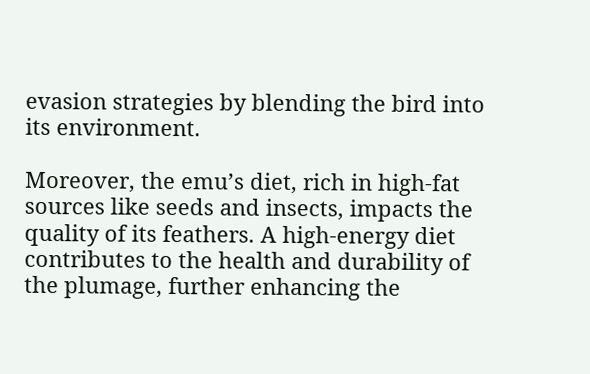evasion strategies by blending the bird into its environment.

Moreover, the emu’s diet, rich in high-fat sources like seeds and insects, impacts the quality of its feathers. A high-energy diet contributes to the health and durability of the plumage, further enhancing the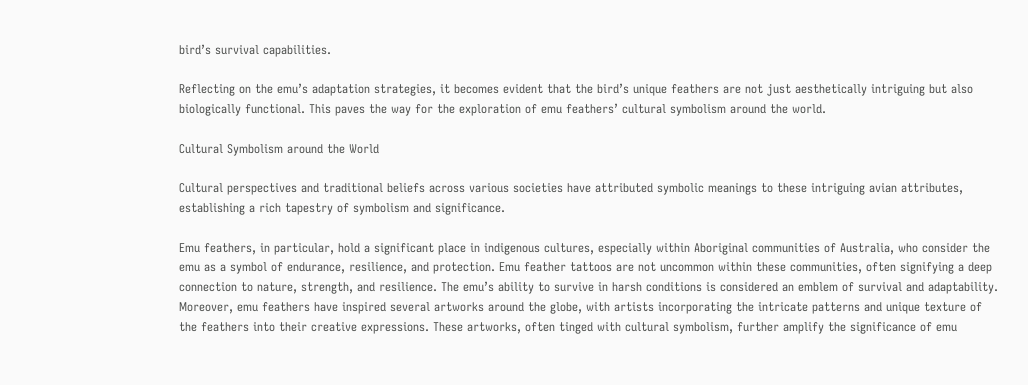bird’s survival capabilities.

Reflecting on the emu’s adaptation strategies, it becomes evident that the bird’s unique feathers are not just aesthetically intriguing but also biologically functional. This paves the way for the exploration of emu feathers’ cultural symbolism around the world.

Cultural Symbolism around the World

Cultural perspectives and traditional beliefs across various societies have attributed symbolic meanings to these intriguing avian attributes, establishing a rich tapestry of symbolism and significance.

Emu feathers, in particular, hold a significant place in indigenous cultures, especially within Aboriginal communities of Australia, who consider the emu as a symbol of endurance, resilience, and protection. Emu feather tattoos are not uncommon within these communities, often signifying a deep connection to nature, strength, and resilience. The emu’s ability to survive in harsh conditions is considered an emblem of survival and adaptability. Moreover, emu feathers have inspired several artworks around the globe, with artists incorporating the intricate patterns and unique texture of the feathers into their creative expressions. These artworks, often tinged with cultural symbolism, further amplify the significance of emu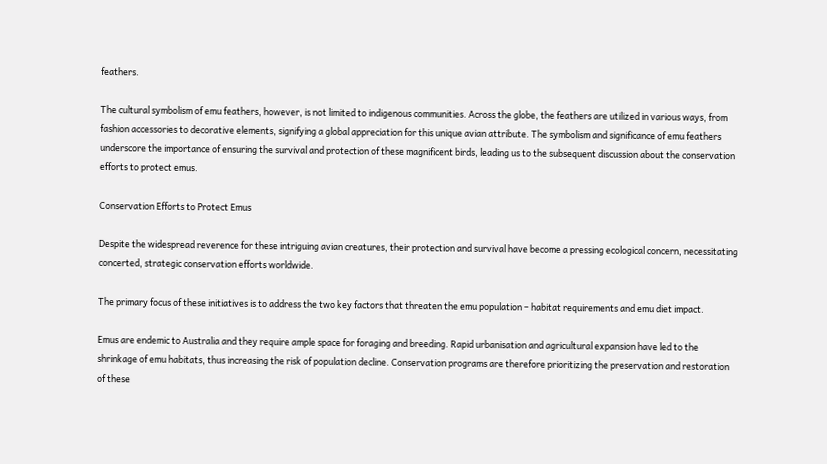feathers.

The cultural symbolism of emu feathers, however, is not limited to indigenous communities. Across the globe, the feathers are utilized in various ways, from fashion accessories to decorative elements, signifying a global appreciation for this unique avian attribute. The symbolism and significance of emu feathers underscore the importance of ensuring the survival and protection of these magnificent birds, leading us to the subsequent discussion about the conservation efforts to protect emus.

Conservation Efforts to Protect Emus

Despite the widespread reverence for these intriguing avian creatures, their protection and survival have become a pressing ecological concern, necessitating concerted, strategic conservation efforts worldwide.

The primary focus of these initiatives is to address the two key factors that threaten the emu population – habitat requirements and emu diet impact.

Emus are endemic to Australia and they require ample space for foraging and breeding. Rapid urbanisation and agricultural expansion have led to the shrinkage of emu habitats, thus increasing the risk of population decline. Conservation programs are therefore prioritizing the preservation and restoration of these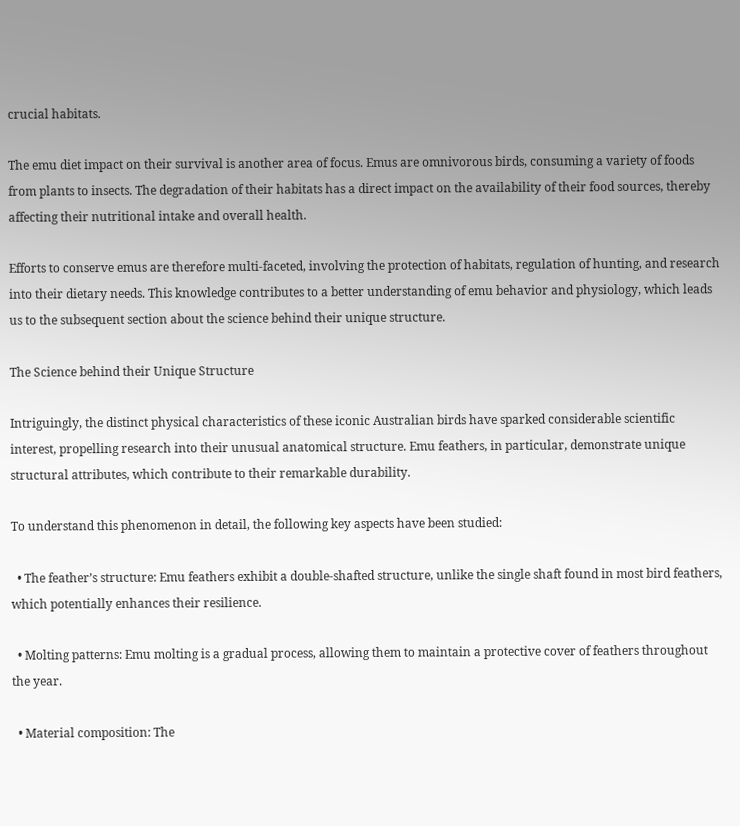crucial habitats.

The emu diet impact on their survival is another area of focus. Emus are omnivorous birds, consuming a variety of foods from plants to insects. The degradation of their habitats has a direct impact on the availability of their food sources, thereby affecting their nutritional intake and overall health.

Efforts to conserve emus are therefore multi-faceted, involving the protection of habitats, regulation of hunting, and research into their dietary needs. This knowledge contributes to a better understanding of emu behavior and physiology, which leads us to the subsequent section about the science behind their unique structure.

The Science behind their Unique Structure

Intriguingly, the distinct physical characteristics of these iconic Australian birds have sparked considerable scientific interest, propelling research into their unusual anatomical structure. Emu feathers, in particular, demonstrate unique structural attributes, which contribute to their remarkable durability.

To understand this phenomenon in detail, the following key aspects have been studied:

  • The feather’s structure: Emu feathers exhibit a double-shafted structure, unlike the single shaft found in most bird feathers, which potentially enhances their resilience.

  • Molting patterns: Emu molting is a gradual process, allowing them to maintain a protective cover of feathers throughout the year.

  • Material composition: The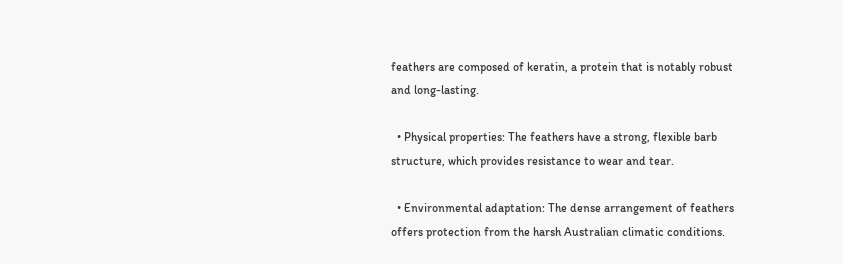feathers are composed of keratin, a protein that is notably robust and long-lasting.

  • Physical properties: The feathers have a strong, flexible barb structure, which provides resistance to wear and tear.

  • Environmental adaptation: The dense arrangement of feathers offers protection from the harsh Australian climatic conditions.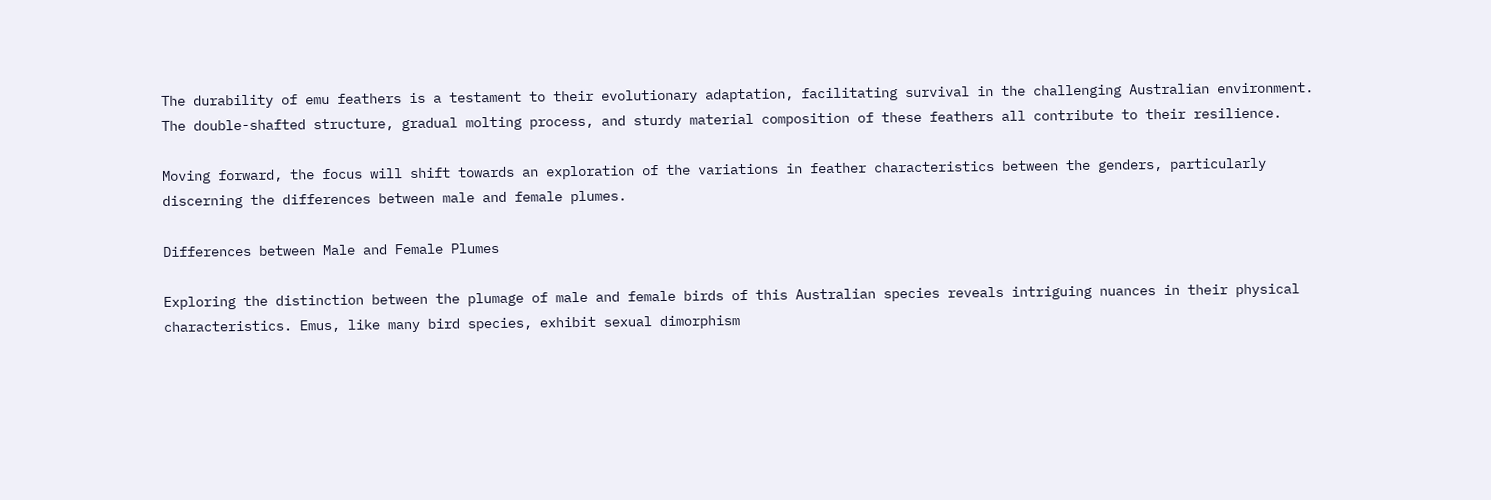The durability of emu feathers is a testament to their evolutionary adaptation, facilitating survival in the challenging Australian environment. The double-shafted structure, gradual molting process, and sturdy material composition of these feathers all contribute to their resilience.

Moving forward, the focus will shift towards an exploration of the variations in feather characteristics between the genders, particularly discerning the differences between male and female plumes.

Differences between Male and Female Plumes

Exploring the distinction between the plumage of male and female birds of this Australian species reveals intriguing nuances in their physical characteristics. Emus, like many bird species, exhibit sexual dimorphism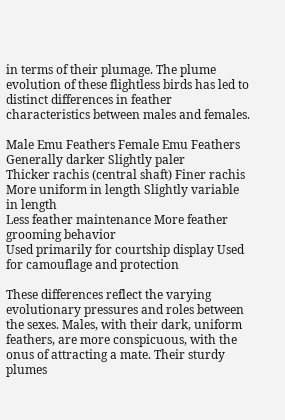in terms of their plumage. The plume evolution of these flightless birds has led to distinct differences in feather characteristics between males and females.

Male Emu Feathers Female Emu Feathers
Generally darker Slightly paler
Thicker rachis (central shaft) Finer rachis
More uniform in length Slightly variable in length
Less feather maintenance More feather grooming behavior
Used primarily for courtship display Used for camouflage and protection

These differences reflect the varying evolutionary pressures and roles between the sexes. Males, with their dark, uniform feathers, are more conspicuous, with the onus of attracting a mate. Their sturdy plumes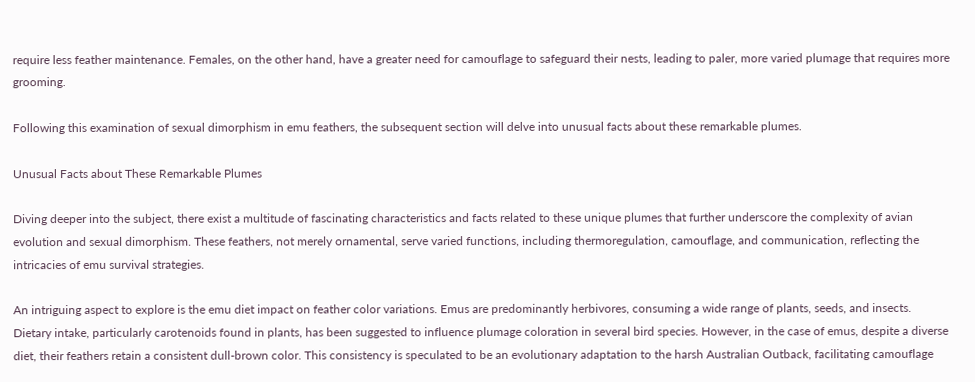require less feather maintenance. Females, on the other hand, have a greater need for camouflage to safeguard their nests, leading to paler, more varied plumage that requires more grooming.

Following this examination of sexual dimorphism in emu feathers, the subsequent section will delve into unusual facts about these remarkable plumes.

Unusual Facts about These Remarkable Plumes

Diving deeper into the subject, there exist a multitude of fascinating characteristics and facts related to these unique plumes that further underscore the complexity of avian evolution and sexual dimorphism. These feathers, not merely ornamental, serve varied functions, including thermoregulation, camouflage, and communication, reflecting the intricacies of emu survival strategies.

An intriguing aspect to explore is the emu diet impact on feather color variations. Emus are predominantly herbivores, consuming a wide range of plants, seeds, and insects. Dietary intake, particularly carotenoids found in plants, has been suggested to influence plumage coloration in several bird species. However, in the case of emus, despite a diverse diet, their feathers retain a consistent dull-brown color. This consistency is speculated to be an evolutionary adaptation to the harsh Australian Outback, facilitating camouflage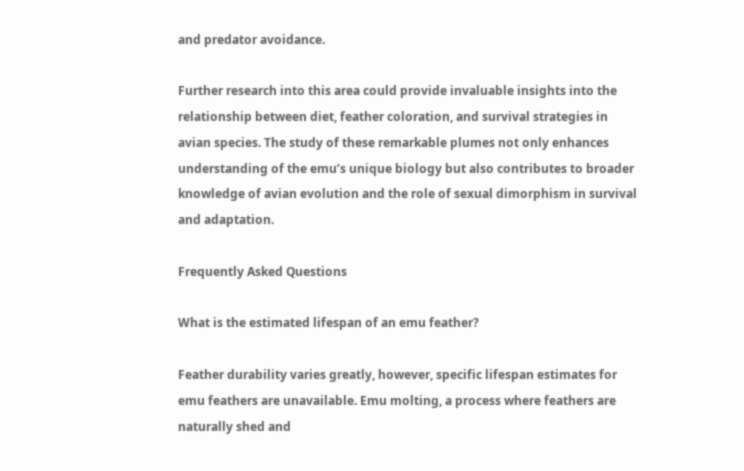and predator avoidance.

Further research into this area could provide invaluable insights into the relationship between diet, feather coloration, and survival strategies in avian species. The study of these remarkable plumes not only enhances understanding of the emu’s unique biology but also contributes to broader knowledge of avian evolution and the role of sexual dimorphism in survival and adaptation.

Frequently Asked Questions

What is the estimated lifespan of an emu feather?

Feather durability varies greatly, however, specific lifespan estimates for emu feathers are unavailable. Emu molting, a process where feathers are naturally shed and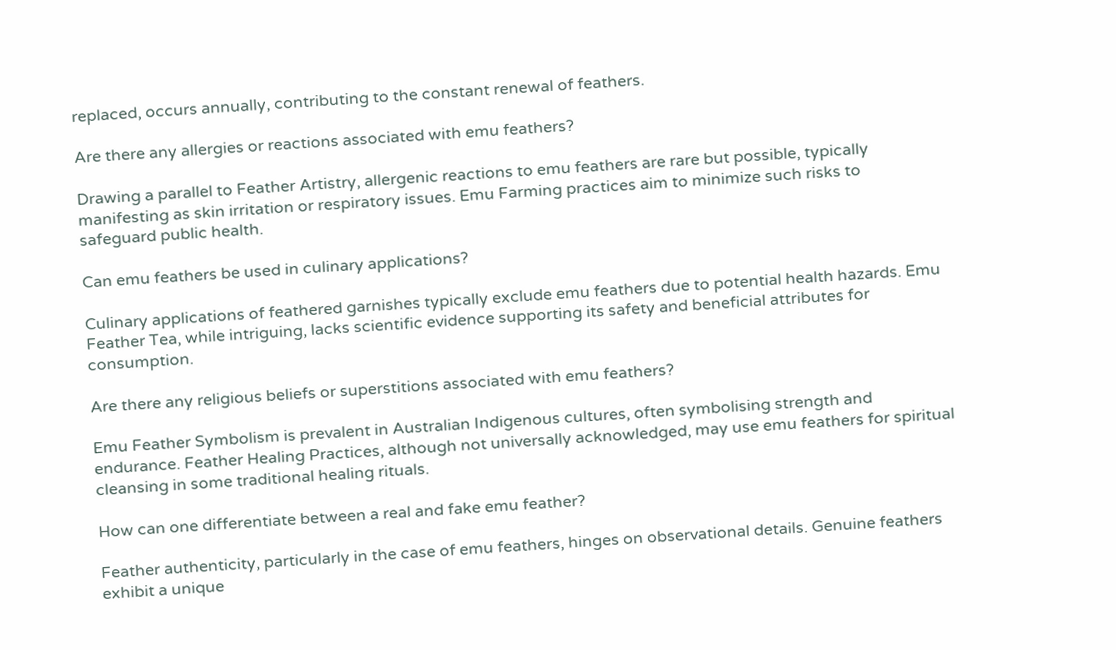replaced, occurs annually, contributing to the constant renewal of feathers.

Are there any allergies or reactions associated with emu feathers?

Drawing a parallel to Feather Artistry, allergenic reactions to emu feathers are rare but possible, typically manifesting as skin irritation or respiratory issues. Emu Farming practices aim to minimize such risks to safeguard public health.

Can emu feathers be used in culinary applications?

Culinary applications of feathered garnishes typically exclude emu feathers due to potential health hazards. Emu Feather Tea, while intriguing, lacks scientific evidence supporting its safety and beneficial attributes for consumption.

Are there any religious beliefs or superstitions associated with emu feathers?

Emu Feather Symbolism is prevalent in Australian Indigenous cultures, often symbolising strength and endurance. Feather Healing Practices, although not universally acknowledged, may use emu feathers for spiritual cleansing in some traditional healing rituals.

How can one differentiate between a real and fake emu feather?

Feather authenticity, particularly in the case of emu feathers, hinges on observational details. Genuine feathers exhibit a unique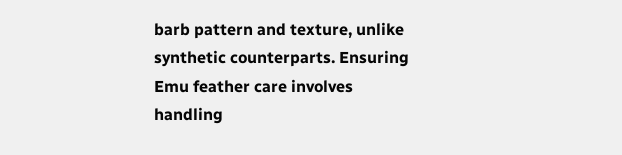barb pattern and texture, unlike synthetic counterparts. Ensuring Emu feather care involves handling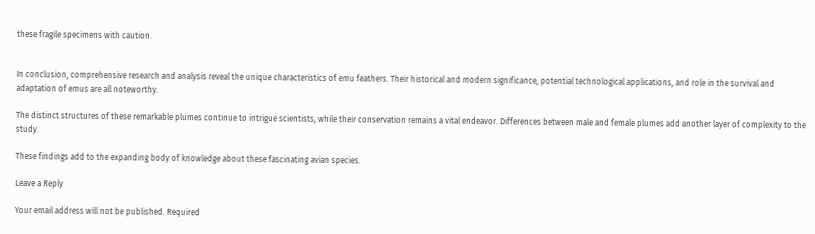these fragile specimens with caution.


In conclusion, comprehensive research and analysis reveal the unique characteristics of emu feathers. Their historical and modern significance, potential technological applications, and role in the survival and adaptation of emus are all noteworthy.

The distinct structures of these remarkable plumes continue to intrigue scientists, while their conservation remains a vital endeavor. Differences between male and female plumes add another layer of complexity to the study.

These findings add to the expanding body of knowledge about these fascinating avian species.

Leave a Reply

Your email address will not be published. Required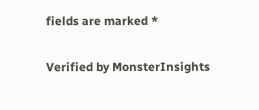fields are marked *

Verified by MonsterInsights